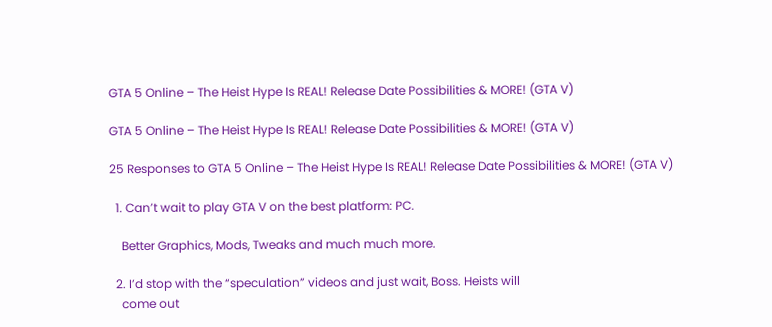GTA 5 Online – The Heist Hype Is REAL! Release Date Possibilities & MORE! (GTA V)

GTA 5 Online – The Heist Hype Is REAL! Release Date Possibilities & MORE! (GTA V)

25 Responses to GTA 5 Online – The Heist Hype Is REAL! Release Date Possibilities & MORE! (GTA V)

  1. Can’t wait to play GTA V on the best platform: PC.

    Better Graphics, Mods, Tweaks and much much more.

  2. I’d stop with the “speculation” videos and just wait, Boss. Heists will
    come out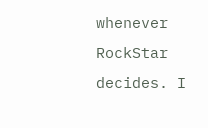whenever RockStar decides. I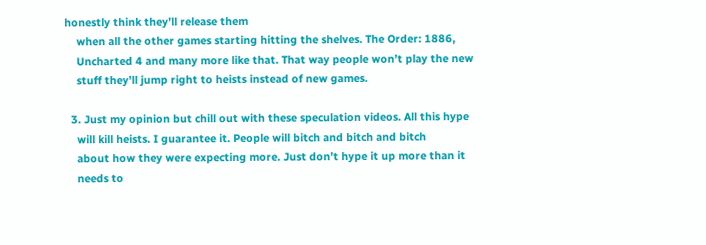honestly think they’ll release them
    when all the other games starting hitting the shelves. The Order: 1886,
    Uncharted 4 and many more like that. That way people won’t play the new
    stuff they’ll jump right to heists instead of new games.

  3. Just my opinion but chill out with these speculation videos. All this hype
    will kill heists. I guarantee it. People will bitch and bitch and bitch
    about how they were expecting more. Just don’t hype it up more than it
    needs to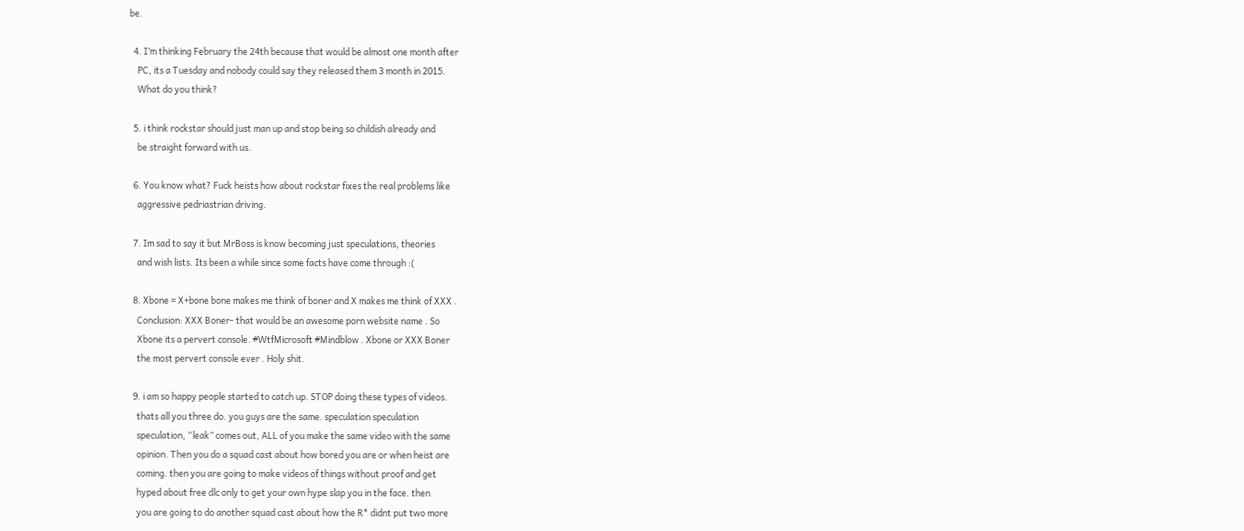be.

  4. I’m thinking February the 24th because that would be almost one month after
    PC, its a Tuesday and nobody could say they released them 3 month in 2015.
    What do you think?

  5. i think rockstar should just man up and stop being so childish already and
    be straight forward with us.

  6. You know what? Fuck heists how about rockstar fixes the real problems like
    aggressive pedriastrian driving.

  7. Im sad to say it but MrBoss is know becoming just speculations, theories
    and wish lists. Its been a while since some facts have come through :(

  8. Xbone = X+bone bone makes me think of boner and X makes me think of XXX .
    Conclusion: XXX Boner- that would be an awesome porn website name . So
    Xbone its a pervert console. #WtfMicrosoft #Mindblow . Xbone or XXX Boner
    the most pervert console ever . Holy shit.

  9. i am so happy people started to catch up. STOP doing these types of videos.
    thats all you three do. you guys are the same. speculation speculation
    speculation, “leak” comes out, ALL of you make the same video with the same
    opinion. Then you do a squad cast about how bored you are or when heist are
    coming. then you are going to make videos of things without proof and get
    hyped about free dlc only to get your own hype slap you in the face. then
    you are going to do another squad cast about how the R* didnt put two more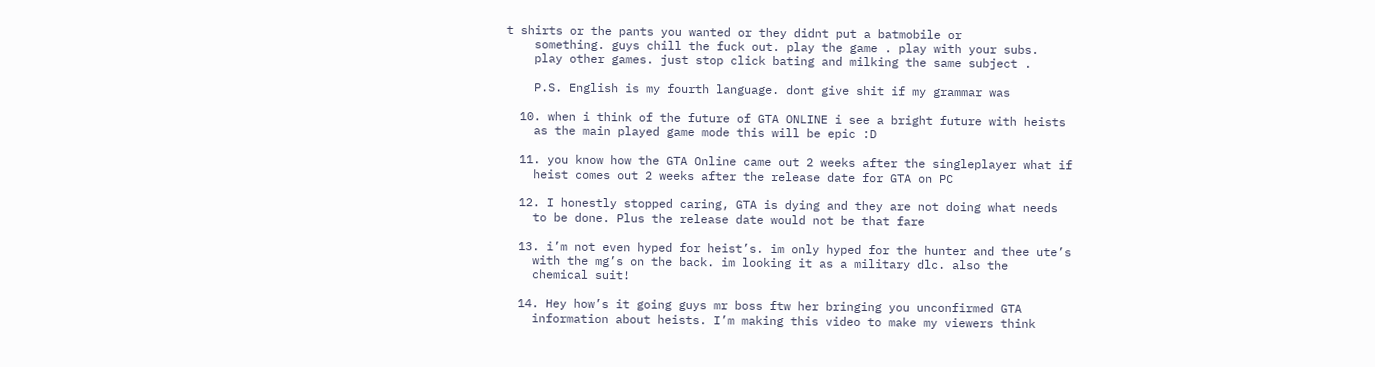t shirts or the pants you wanted or they didnt put a batmobile or
    something. guys chill the fuck out. play the game . play with your subs.
    play other games. just stop click bating and milking the same subject .

    P.S. English is my fourth language. dont give shit if my grammar was

  10. when i think of the future of GTA ONLINE i see a bright future with heists
    as the main played game mode this will be epic :D

  11. you know how the GTA Online came out 2 weeks after the singleplayer what if
    heist comes out 2 weeks after the release date for GTA on PC

  12. I honestly stopped caring, GTA is dying and they are not doing what needs
    to be done. Plus the release date would not be that fare

  13. i’m not even hyped for heist’s. im only hyped for the hunter and thee ute’s
    with the mg’s on the back. im looking it as a military dlc. also the
    chemical suit!

  14. Hey how’s it going guys mr boss ftw her bringing you unconfirmed GTA
    information about heists. I’m making this video to make my viewers think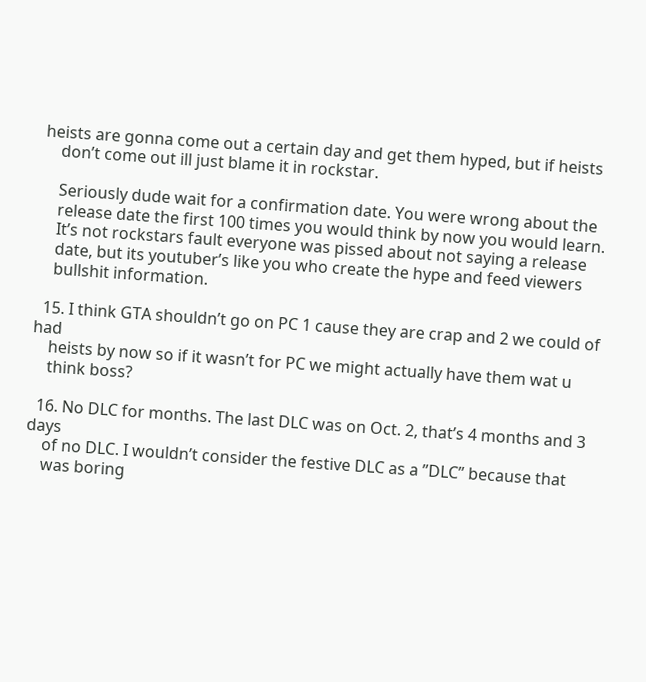heists are gonna come out a certain day and get them hyped, but if heists
    don’t come out ill just blame it in rockstar.

    Seriously dude wait for a confirmation date. You were wrong about the
    release date the first 100 times you would think by now you would learn.
    It’s not rockstars fault everyone was pissed about not saying a release
    date, but its youtuber’s like you who create the hype and feed viewers
    bullshit information.

  15. I think GTA shouldn’t go on PC 1 cause they are crap and 2 we could of had
    heists by now so if it wasn’t for PC we might actually have them wat u
    think boss?

  16. No DLC for months. The last DLC was on Oct. 2, that’s 4 months and 3 days
    of no DLC. I wouldn’t consider the festive DLC as a ”DLC” because that
    was boring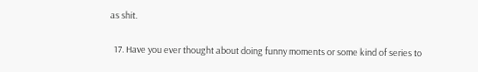as shit.

  17. Have you ever thought about doing funny moments or some kind of series to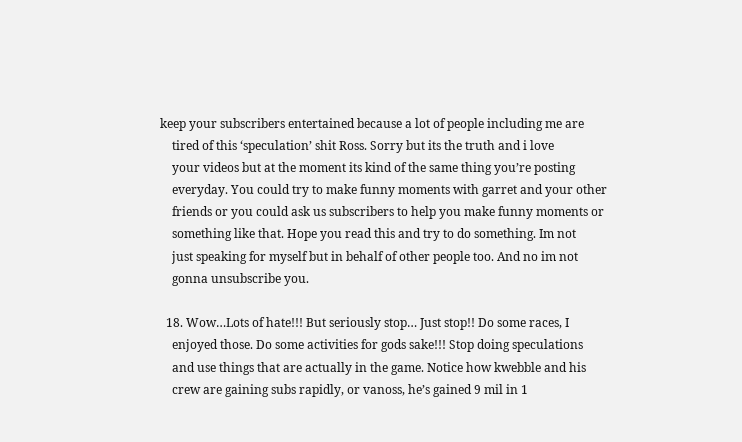keep your subscribers entertained because a lot of people including me are
    tired of this ‘speculation’ shit Ross. Sorry but its the truth and i love
    your videos but at the moment its kind of the same thing you’re posting
    everyday. You could try to make funny moments with garret and your other
    friends or you could ask us subscribers to help you make funny moments or
    something like that. Hope you read this and try to do something. Im not
    just speaking for myself but in behalf of other people too. And no im not
    gonna unsubscribe you.

  18. Wow…Lots of hate!!! But seriously stop… Just stop!! Do some races, I
    enjoyed those. Do some activities for gods sake!!! Stop doing speculations
    and use things that are actually in the game. Notice how kwebble and his
    crew are gaining subs rapidly, or vanoss, he’s gained 9 mil in 1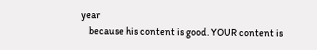year
    because his content is good. YOUR content is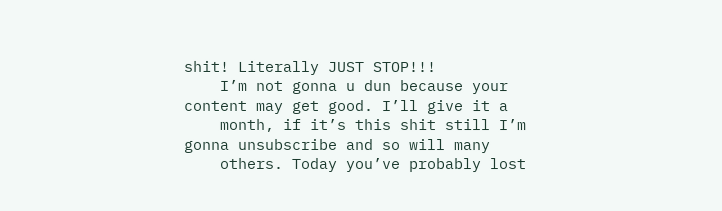shit! Literally JUST STOP!!!
    I’m not gonna u dun because your content may get good. I’ll give it a
    month, if it’s this shit still I’m gonna unsubscribe and so will many
    others. Today you’ve probably lost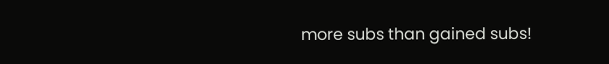more subs than gained subs!